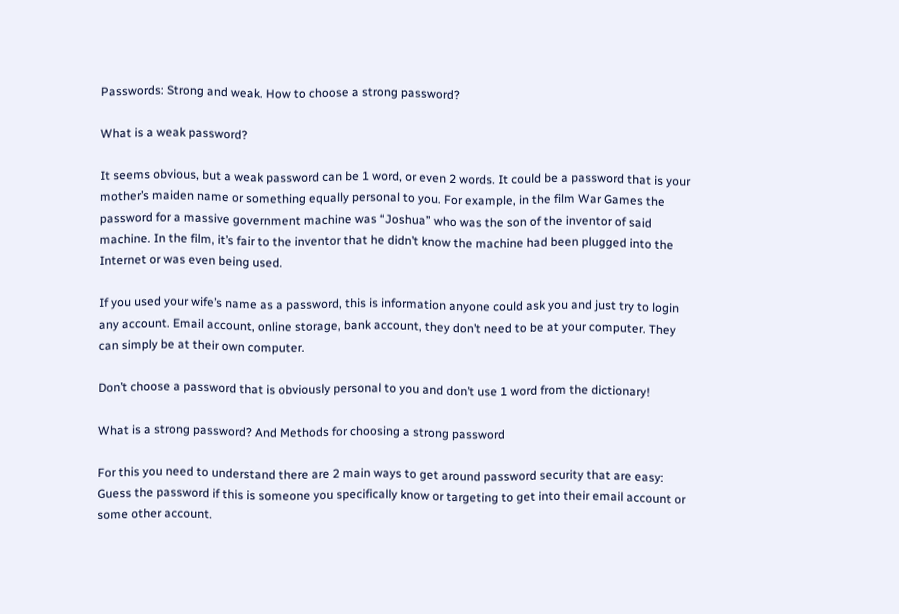Passwords: Strong and weak. How to choose a strong password?

What is a weak password?

It seems obvious, but a weak password can be 1 word, or even 2 words. It could be a password that is your mother’s maiden name or something equally personal to you. For example, in the film War Games the password for a massive government machine was “Joshua” who was the son of the inventor of said machine. In the film, it’s fair to the inventor that he didn’t know the machine had been plugged into the Internet or was even being used.

If you used your wife’s name as a password, this is information anyone could ask you and just try to login any account. Email account, online storage, bank account, they don’t need to be at your computer. They can simply be at their own computer.

Don’t choose a password that is obviously personal to you and don’t use 1 word from the dictionary!

What is a strong password? And Methods for choosing a strong password

For this you need to understand there are 2 main ways to get around password security that are easy: Guess the password if this is someone you specifically know or targeting to get into their email account or some other account.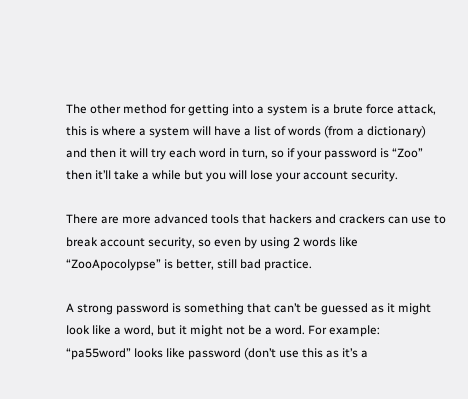The other method for getting into a system is a brute force attack, this is where a system will have a list of words (from a dictionary) and then it will try each word in turn, so if your password is “Zoo” then it’ll take a while but you will lose your account security.

There are more advanced tools that hackers and crackers can use to break account security, so even by using 2 words like “ZooApocolypse” is better, still bad practice.

A strong password is something that can’t be guessed as it might look like a word, but it might not be a word. For example: “pa55word” looks like password (don’t use this as it’s a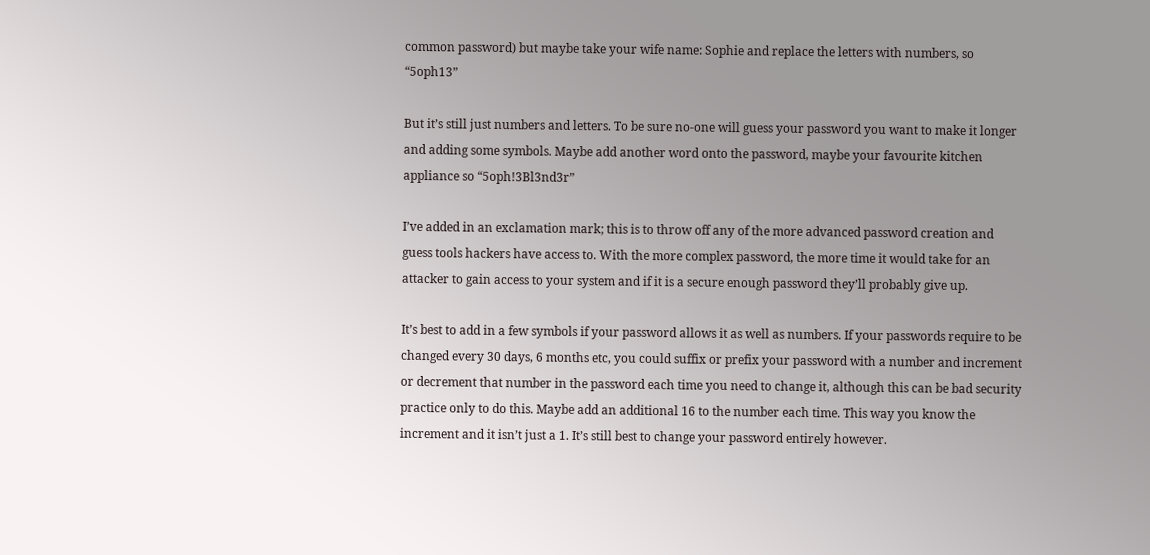common password) but maybe take your wife name: Sophie and replace the letters with numbers, so “5oph13”

But it’s still just numbers and letters. To be sure no-one will guess your password you want to make it longer and adding some symbols. Maybe add another word onto the password, maybe your favourite kitchen appliance so “5oph!3Bl3nd3r”

I’ve added in an exclamation mark; this is to throw off any of the more advanced password creation and guess tools hackers have access to. With the more complex password, the more time it would take for an attacker to gain access to your system and if it is a secure enough password they’ll probably give up.

It’s best to add in a few symbols if your password allows it as well as numbers. If your passwords require to be changed every 30 days, 6 months etc, you could suffix or prefix your password with a number and increment or decrement that number in the password each time you need to change it, although this can be bad security practice only to do this. Maybe add an additional 16 to the number each time. This way you know the increment and it isn’t just a 1. It’s still best to change your password entirely however.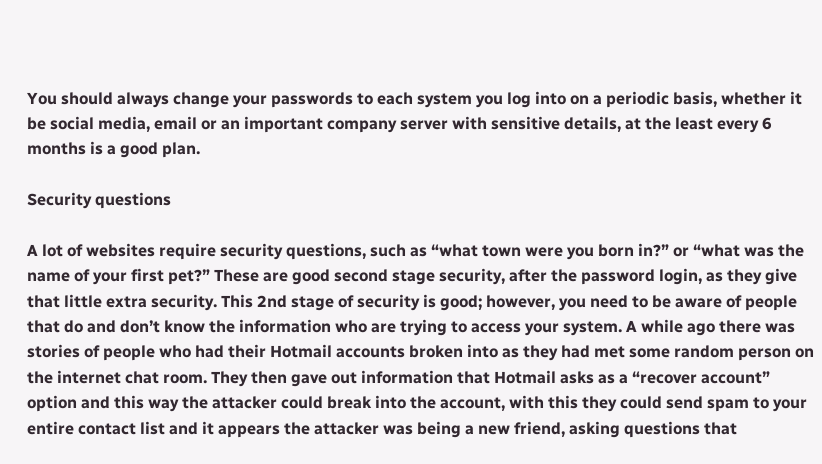You should always change your passwords to each system you log into on a periodic basis, whether it be social media, email or an important company server with sensitive details, at the least every 6 months is a good plan.

Security questions

A lot of websites require security questions, such as “what town were you born in?” or “what was the name of your first pet?” These are good second stage security, after the password login, as they give that little extra security. This 2nd stage of security is good; however, you need to be aware of people that do and don’t know the information who are trying to access your system. A while ago there was stories of people who had their Hotmail accounts broken into as they had met some random person on the internet chat room. They then gave out information that Hotmail asks as a “recover account” option and this way the attacker could break into the account, with this they could send spam to your entire contact list and it appears the attacker was being a new friend, asking questions that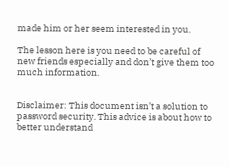made him or her seem interested in you.

The lesson here is you need to be careful of new friends especially and don’t give them too much information.


Disclaimer: This document isn’t a solution to password security. This advice is about how to better understand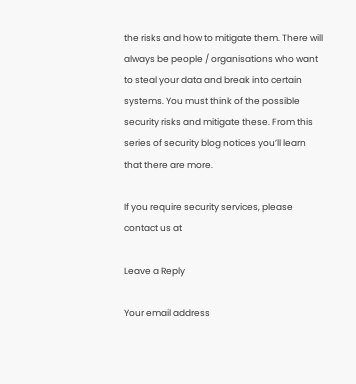the risks and how to mitigate them. There will always be people / organisations who want to steal your data and break into certain systems. You must think of the possible security risks and mitigate these. From this series of security blog notices you’ll learn that there are more.

If you require security services, please contact us at

Leave a Reply

Your email address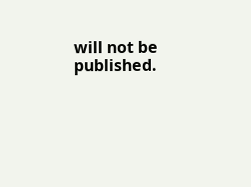will not be published.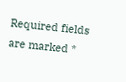Required fields are marked *